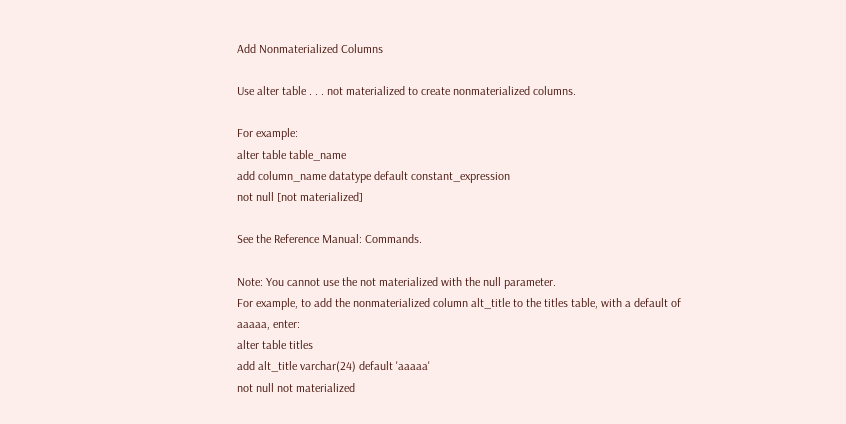Add Nonmaterialized Columns

Use alter table . . . not materialized to create nonmaterialized columns.

For example:
alter table table_name
add column_name datatype default constant_expression
not null [not materialized]

See the Reference Manual: Commands.

Note: You cannot use the not materialized with the null parameter.
For example, to add the nonmaterialized column alt_title to the titles table, with a default of aaaaa, enter:
alter table titles
add alt_title varchar(24) default 'aaaaa'
not null not materialized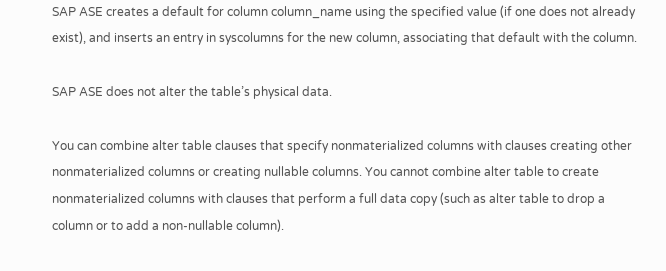SAP ASE creates a default for column column_name using the specified value (if one does not already exist), and inserts an entry in syscolumns for the new column, associating that default with the column.

SAP ASE does not alter the table’s physical data.

You can combine alter table clauses that specify nonmaterialized columns with clauses creating other nonmaterialized columns or creating nullable columns. You cannot combine alter table to create nonmaterialized columns with clauses that perform a full data copy (such as alter table to drop a column or to add a non-nullable column).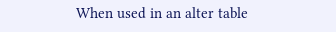When used in an alter table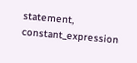statement, constant_expression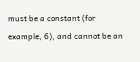must be a constant (for example, 6), and cannot be an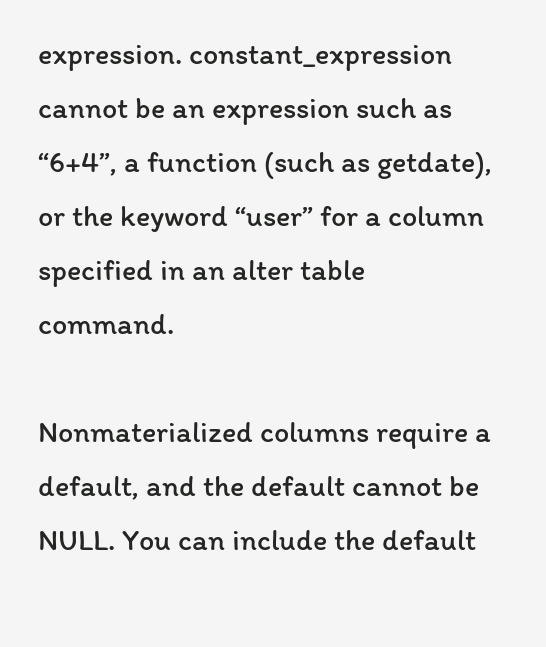expression. constant_expression cannot be an expression such as “6+4”, a function (such as getdate), or the keyword “user” for a column specified in an alter table command.

Nonmaterialized columns require a default, and the default cannot be NULL. You can include the default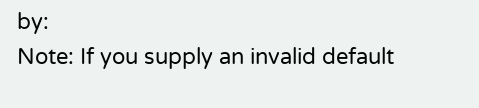by:
Note: If you supply an invalid default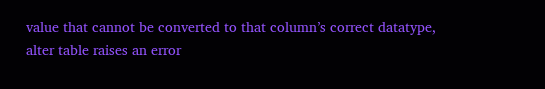value that cannot be converted to that column’s correct datatype, alter table raises an error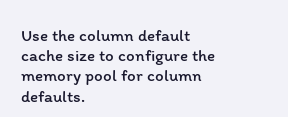Use the column default cache size to configure the memory pool for column defaults.